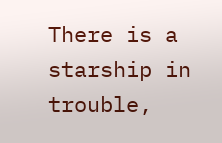There is a starship in trouble,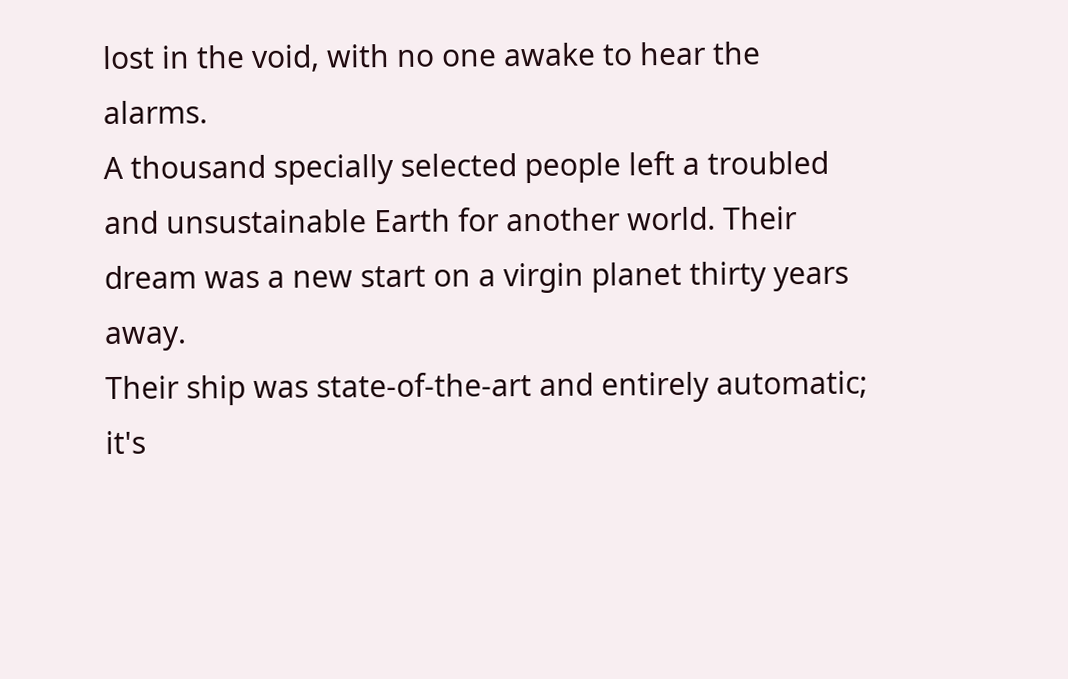lost in the void, with no one awake to hear the alarms.
A thousand specially selected people left a troubled and unsustainable Earth for another world. Their dream was a new start on a virgin planet thirty years away.
Their ship was state-of-the-art and entirely automatic; it's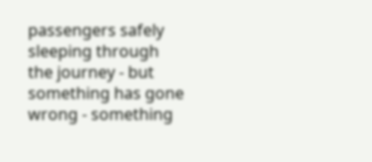passengers safely sleeping through the journey - but something has gone wrong - something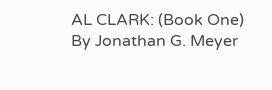AL CLARK: (Book One)
By Jonathan G. Meyer